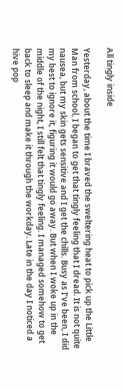All tingly inside

Yesterday, about the time I braved the sweltering heat to pick up the Little Man from school, I began to get that tingly feeling that I dread. It is not quite nausea, but my skin gets sensitive and I get the chills. Busy as I’ve been, I did my best to ignore it, figuring it would go away. But when I woke up in the middle of the night, I still felt that tingly feeling. I managed somehow to get back to sleep and make it through the workday. Late in the day I noticed a hive pop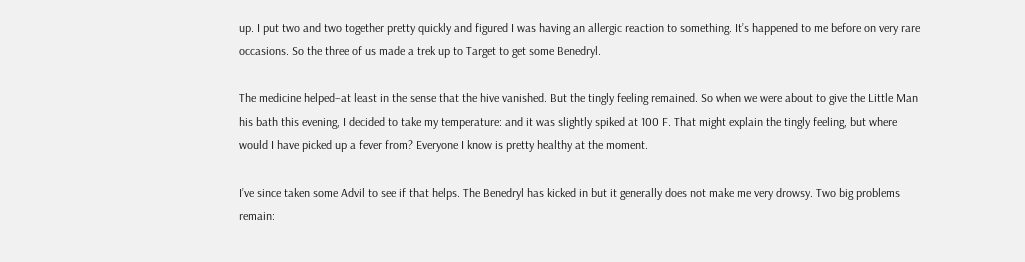up. I put two and two together pretty quickly and figured I was having an allergic reaction to something. It’s happened to me before on very rare occasions. So the three of us made a trek up to Target to get some Benedryl.

The medicine helped–at least in the sense that the hive vanished. But the tingly feeling remained. So when we were about to give the Little Man his bath this evening, I decided to take my temperature: and it was slightly spiked at 100 F. That might explain the tingly feeling, but where would I have picked up a fever from? Everyone I know is pretty healthy at the moment.

I’ve since taken some Advil to see if that helps. The Benedryl has kicked in but it generally does not make me very drowsy. Two big problems remain: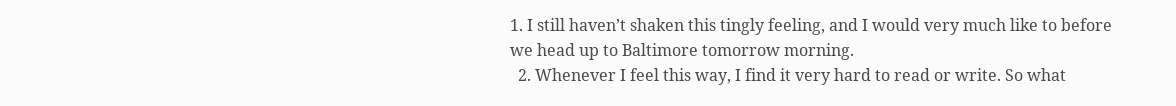1. I still haven’t shaken this tingly feeling, and I would very much like to before we head up to Baltimore tomorrow morning.
  2. Whenever I feel this way, I find it very hard to read or write. So what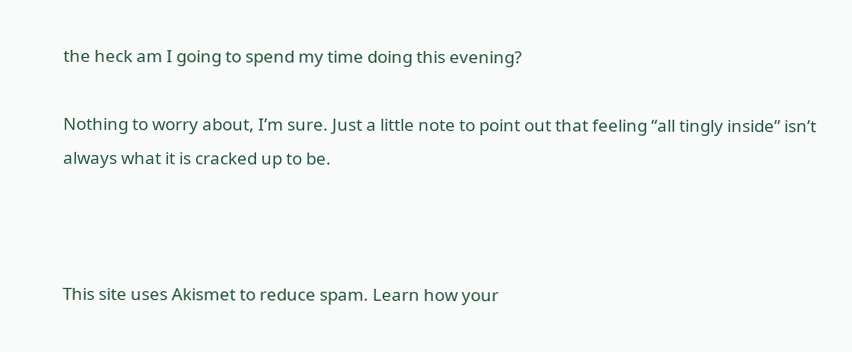the heck am I going to spend my time doing this evening?

Nothing to worry about, I’m sure. Just a little note to point out that feeling “all tingly inside” isn’t always what it is cracked up to be.



This site uses Akismet to reduce spam. Learn how your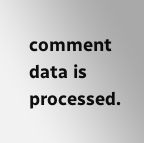comment data is processed.